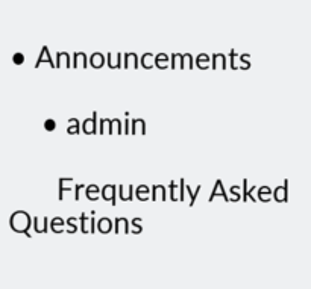• Announcements

    • admin

      Frequently Asked Questions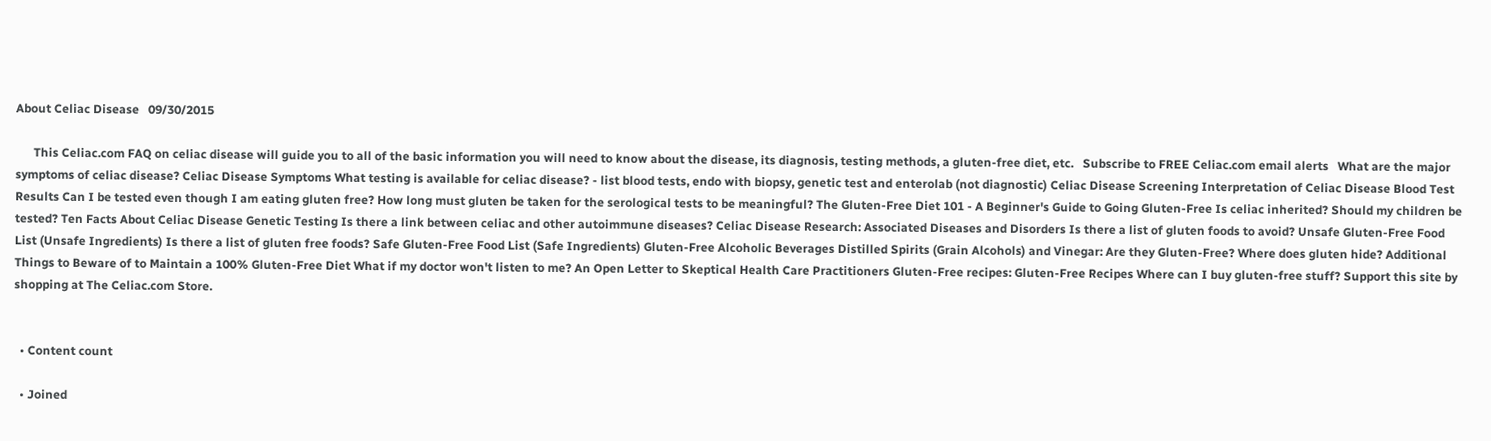About Celiac Disease   09/30/2015

      This Celiac.com FAQ on celiac disease will guide you to all of the basic information you will need to know about the disease, its diagnosis, testing methods, a gluten-free diet, etc.   Subscribe to FREE Celiac.com email alerts   What are the major symptoms of celiac disease? Celiac Disease Symptoms What testing is available for celiac disease? - list blood tests, endo with biopsy, genetic test and enterolab (not diagnostic) Celiac Disease Screening Interpretation of Celiac Disease Blood Test Results Can I be tested even though I am eating gluten free? How long must gluten be taken for the serological tests to be meaningful? The Gluten-Free Diet 101 - A Beginner's Guide to Going Gluten-Free Is celiac inherited? Should my children be tested? Ten Facts About Celiac Disease Genetic Testing Is there a link between celiac and other autoimmune diseases? Celiac Disease Research: Associated Diseases and Disorders Is there a list of gluten foods to avoid? Unsafe Gluten-Free Food List (Unsafe Ingredients) Is there a list of gluten free foods? Safe Gluten-Free Food List (Safe Ingredients) Gluten-Free Alcoholic Beverages Distilled Spirits (Grain Alcohols) and Vinegar: Are they Gluten-Free? Where does gluten hide? Additional Things to Beware of to Maintain a 100% Gluten-Free Diet What if my doctor won't listen to me? An Open Letter to Skeptical Health Care Practitioners Gluten-Free recipes: Gluten-Free Recipes Where can I buy gluten-free stuff? Support this site by shopping at The Celiac.com Store.


  • Content count

  • Joined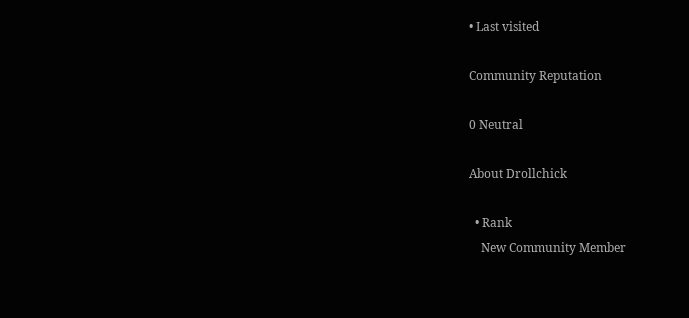• Last visited

Community Reputation

0 Neutral

About Drollchick

  • Rank
    New Community Member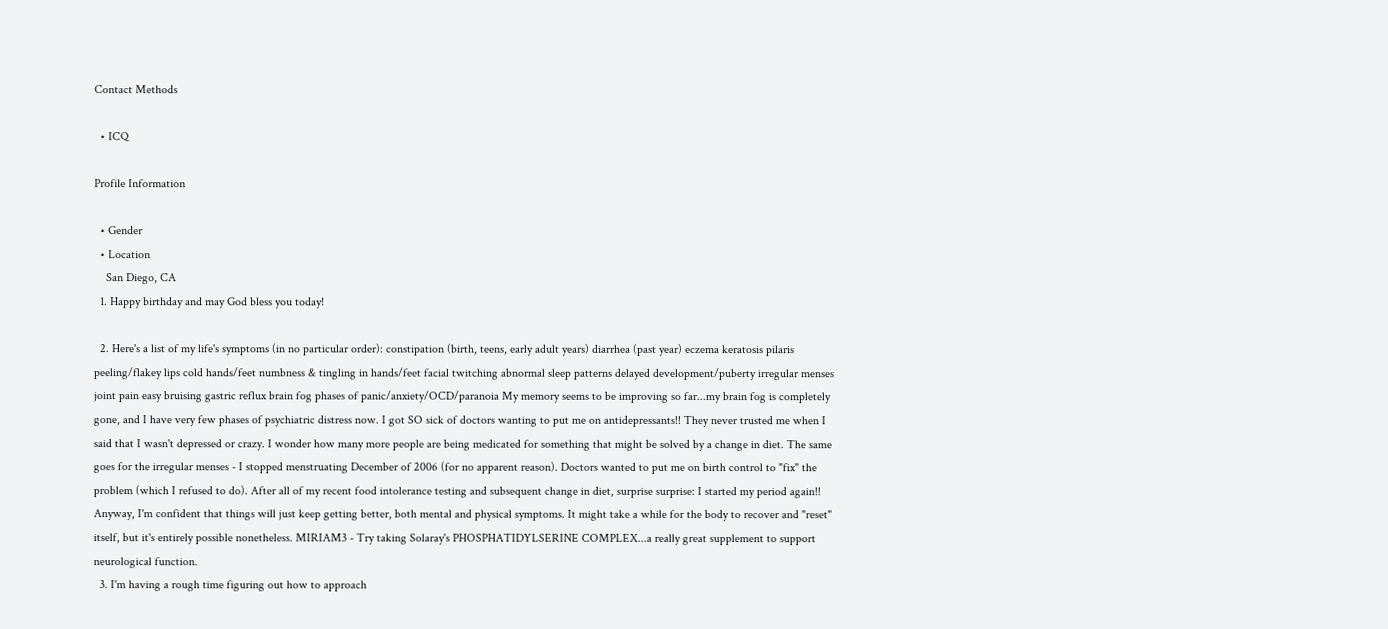Contact Methods

  • ICQ

Profile Information

  • Gender
  • Location
    San Diego, CA
  1. Happy birthday and may God bless you today!

  2. Here's a list of my life's symptoms (in no particular order): constipation (birth, teens, early adult years) diarrhea (past year) eczema keratosis pilaris peeling/flakey lips cold hands/feet numbness & tingling in hands/feet facial twitching abnormal sleep patterns delayed development/puberty irregular menses joint pain easy bruising gastric reflux brain fog phases of panic/anxiety/OCD/paranoia My memory seems to be improving so far...my brain fog is completely gone, and I have very few phases of psychiatric distress now. I got SO sick of doctors wanting to put me on antidepressants!! They never trusted me when I said that I wasn't depressed or crazy. I wonder how many more people are being medicated for something that might be solved by a change in diet. The same goes for the irregular menses - I stopped menstruating December of 2006 (for no apparent reason). Doctors wanted to put me on birth control to "fix" the problem (which I refused to do). After all of my recent food intolerance testing and subsequent change in diet, surprise surprise: I started my period again!! Anyway, I'm confident that things will just keep getting better, both mental and physical symptoms. It might take a while for the body to recover and "reset" itself, but it's entirely possible nonetheless. MIRIAM3 - Try taking Solaray's PHOSPHATIDYLSERINE COMPLEX...a really great supplement to support neurological function.
  3. I'm having a rough time figuring out how to approach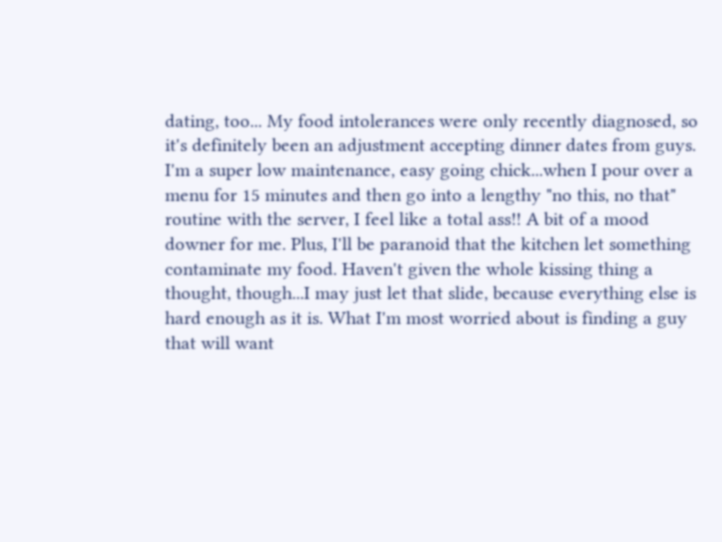dating, too... My food intolerances were only recently diagnosed, so it's definitely been an adjustment accepting dinner dates from guys. I'm a super low maintenance, easy going chick...when I pour over a menu for 15 minutes and then go into a lengthy "no this, no that" routine with the server, I feel like a total ass!! A bit of a mood downer for me. Plus, I'll be paranoid that the kitchen let something contaminate my food. Haven't given the whole kissing thing a thought, though...I may just let that slide, because everything else is hard enough as it is. What I'm most worried about is finding a guy that will want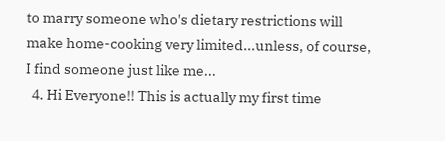to marry someone who's dietary restrictions will make home-cooking very limited...unless, of course, I find someone just like me...
  4. Hi Everyone!! This is actually my first time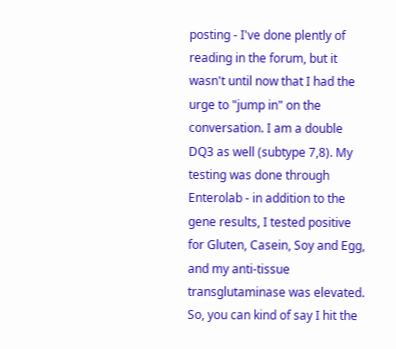posting - I've done plently of reading in the forum, but it wasn't until now that I had the urge to "jump in" on the conversation. I am a double DQ3 as well (subtype 7,8). My testing was done through Enterolab - in addition to the gene results, I tested positive for Gluten, Casein, Soy and Egg, and my anti-tissue transglutaminase was elevated. So, you can kind of say I hit the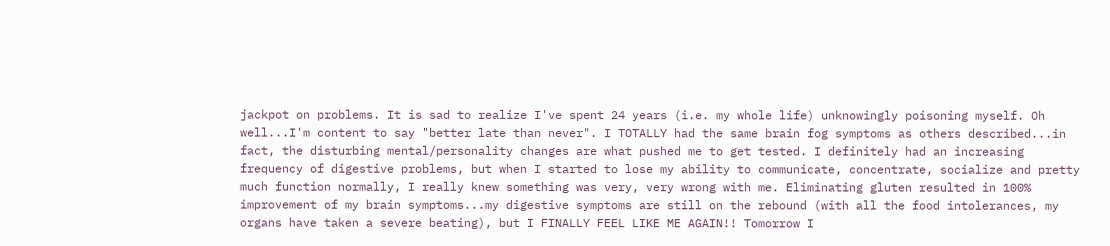jackpot on problems. It is sad to realize I've spent 24 years (i.e. my whole life) unknowingly poisoning myself. Oh well...I'm content to say "better late than never". I TOTALLY had the same brain fog symptoms as others described...in fact, the disturbing mental/personality changes are what pushed me to get tested. I definitely had an increasing frequency of digestive problems, but when I started to lose my ability to communicate, concentrate, socialize and pretty much function normally, I really knew something was very, very wrong with me. Eliminating gluten resulted in 100% improvement of my brain symptoms...my digestive symptoms are still on the rebound (with all the food intolerances, my organs have taken a severe beating), but I FINALLY FEEL LIKE ME AGAIN!! Tomorrow I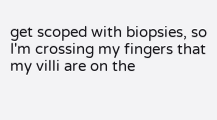get scoped with biopsies, so I'm crossing my fingers that my villi are on the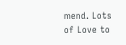mend. Lots of Love to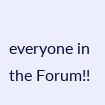everyone in the Forum!!